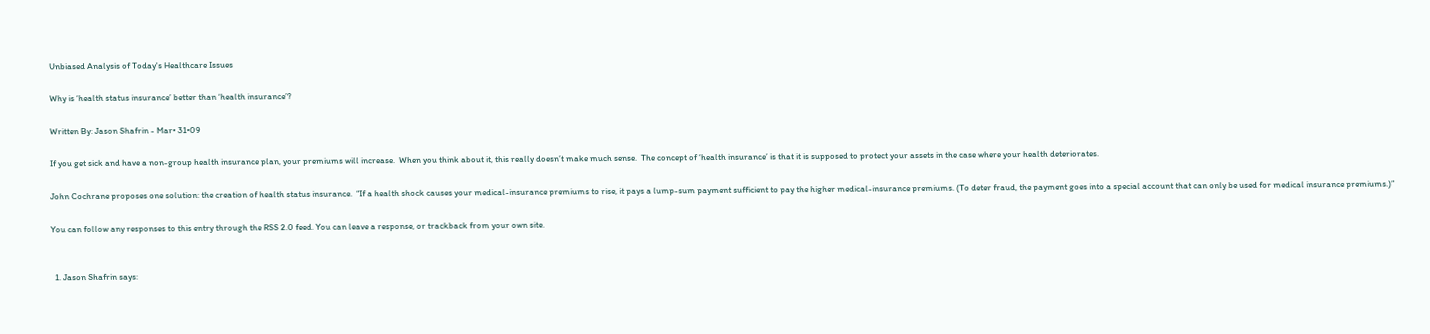Unbiased Analysis of Today's Healthcare Issues

Why is ‘health status insurance’ better than ‘health insurance’?

Written By: Jason Shafrin - Mar• 31•09

If you get sick and have a non-group health insurance plan, your premiums will increase.  When you think about it, this really doesn’t make much sense.  The concept of ‘health insurance’ is that it is supposed to protect your assets in the case where your health deteriorates.

John Cochrane proposes one solution: the creation of health status insurance.  “If a health shock causes your medical-insurance premiums to rise, it pays a lump-sum payment sufficient to pay the higher medical-insurance premiums. (To deter fraud, the payment goes into a special account that can only be used for medical insurance premiums.)”

You can follow any responses to this entry through the RSS 2.0 feed. You can leave a response, or trackback from your own site.


  1. Jason Shafrin says: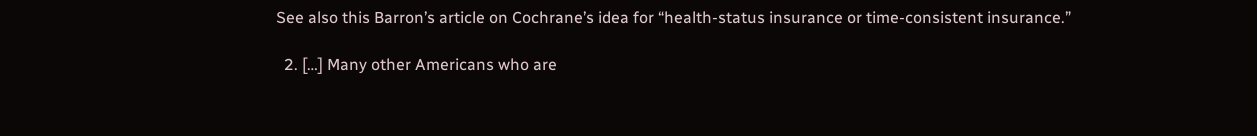See also this Barron’s article on Cochrane’s idea for “health-status insurance or time-consistent insurance.”

  2. […] Many other Americans who are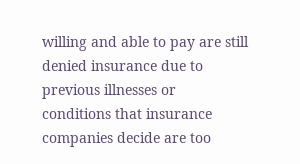willing and able to pay are still denied insurance due to previous illnesses or conditions that insurance companies decide are too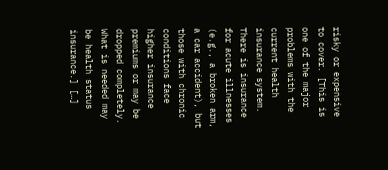risky or expensive to cover. [This is one of the major problems with the current health insurance system.  There is insurance for acute illnesses (e.g., a broken arm, a car accident), but those with chronic conditions face higher insurance premiums or may be dropped completely.  What is needed may be health status insurance.] […]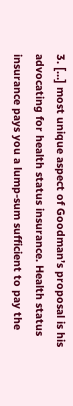3. […] most unique aspect of Goodman’s proposal is his advocating for health status insurance. Health status insurance pays you a lump-sum sufficient to pay the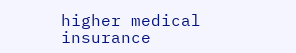higher medical insurance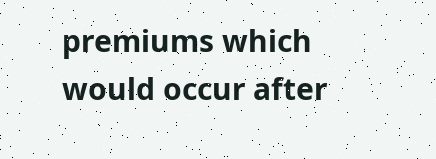premiums which would occur after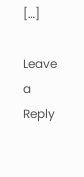[…]

Leave a Reply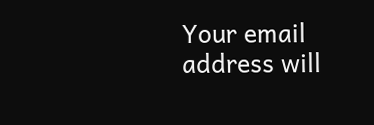Your email address will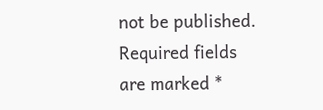not be published. Required fields are marked *